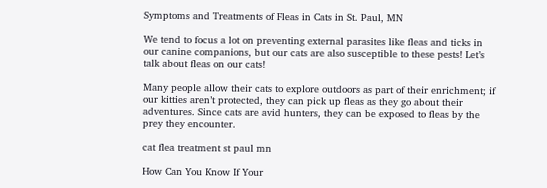Symptoms and Treatments of Fleas in Cats in St. Paul, MN

We tend to focus a lot on preventing external parasites like fleas and ticks in our canine companions, but our cats are also susceptible to these pests! Let’s talk about fleas on our cats!

Many people allow their cats to explore outdoors as part of their enrichment; if our kitties aren’t protected, they can pick up fleas as they go about their adventures. Since cats are avid hunters, they can be exposed to fleas by the prey they encounter.

cat flea treatment st paul mn

How Can You Know If Your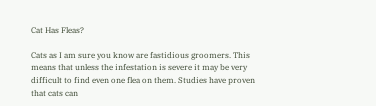Cat Has Fleas?

Cats as I am sure you know are fastidious groomers. This means that unless the infestation is severe it may be very difficult to find even one flea on them. Studies have proven that cats can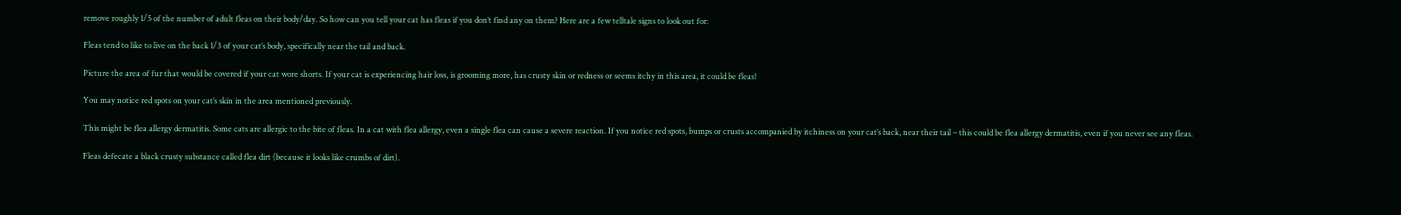remove roughly 1/5 of the number of adult fleas on their body/day. So how can you tell your cat has fleas if you don’t find any on them? Here are a few telltale signs to look out for:

Fleas tend to like to live on the back 1/3 of your cat’s body, specifically near the tail and back.

Picture the area of fur that would be covered if your cat wore shorts. If your cat is experiencing hair loss, is grooming more, has crusty skin or redness or seems itchy in this area, it could be fleas!

You may notice red spots on your cat’s skin in the area mentioned previously.

This might be flea allergy dermatitis. Some cats are allergic to the bite of fleas. In a cat with flea allergy, even a single flea can cause a severe reaction. If you notice red spots, bumps or crusts accompanied by itchiness on your cat’s back, near their tail – this could be flea allergy dermatitis, even if you never see any fleas.

Fleas defecate a black crusty substance called flea dirt (because it looks like crumbs of dirt).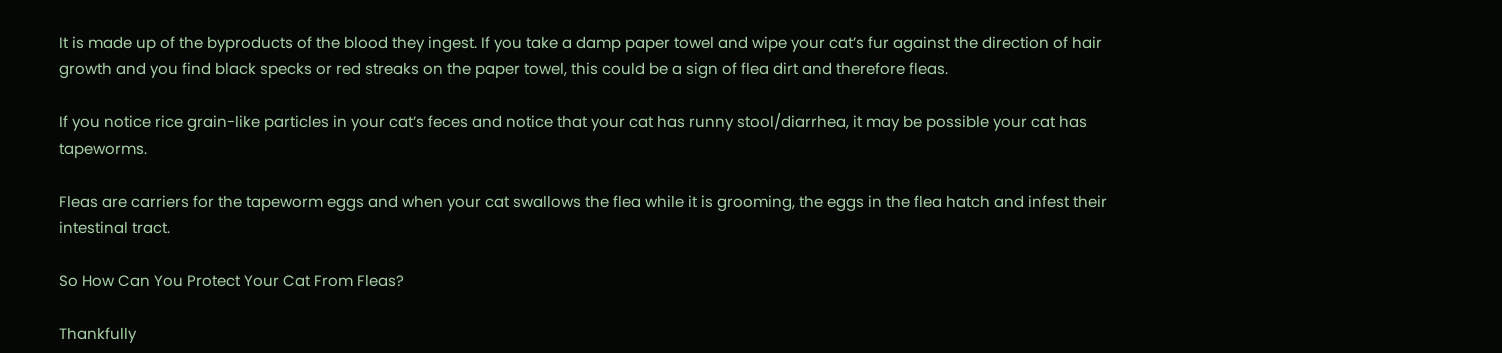It is made up of the byproducts of the blood they ingest. If you take a damp paper towel and wipe your cat’s fur against the direction of hair growth and you find black specks or red streaks on the paper towel, this could be a sign of flea dirt and therefore fleas.

If you notice rice grain-like particles in your cat’s feces and notice that your cat has runny stool/diarrhea, it may be possible your cat has tapeworms.

Fleas are carriers for the tapeworm eggs and when your cat swallows the flea while it is grooming, the eggs in the flea hatch and infest their intestinal tract.

So How Can You Protect Your Cat From Fleas?

Thankfully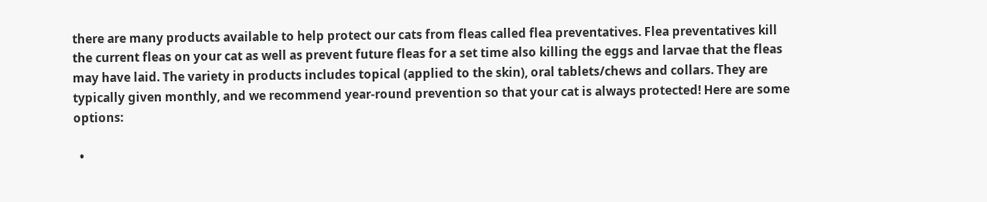there are many products available to help protect our cats from fleas called flea preventatives. Flea preventatives kill the current fleas on your cat as well as prevent future fleas for a set time also killing the eggs and larvae that the fleas may have laid. The variety in products includes topical (applied to the skin), oral tablets/chews and collars. They are typically given monthly, and we recommend year-round prevention so that your cat is always protected! Here are some options:

  •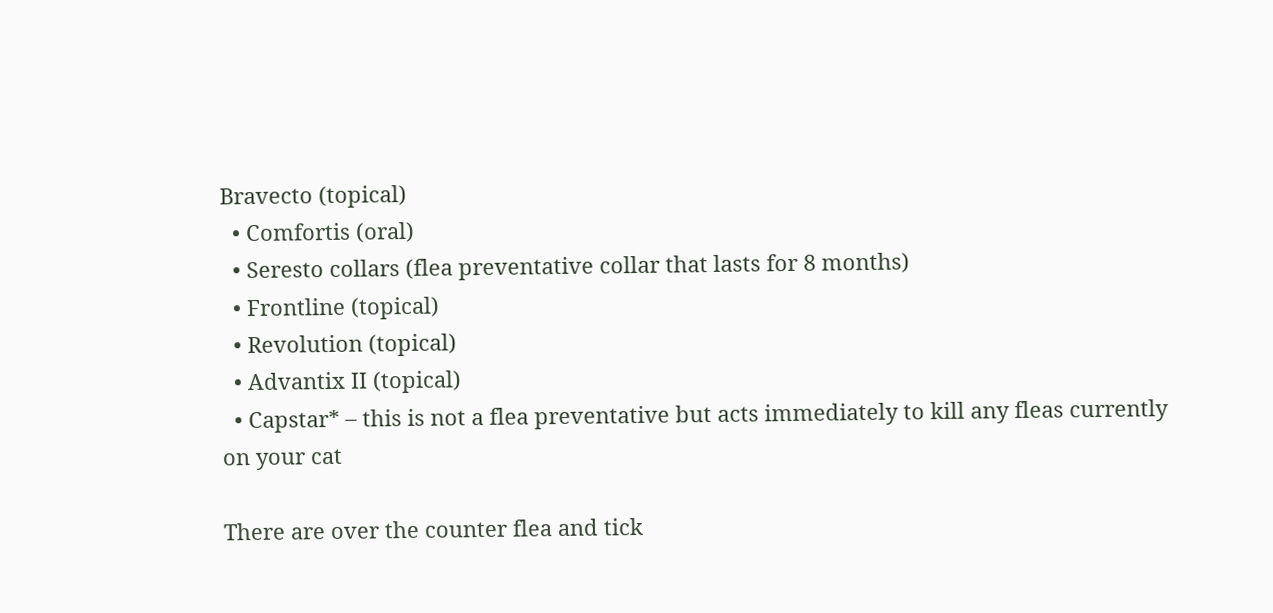Bravecto (topical)
  • Comfortis (oral)
  • Seresto collars (flea preventative collar that lasts for 8 months)
  • Frontline (topical)
  • Revolution (topical)
  • Advantix II (topical)
  • Capstar* – this is not a flea preventative but acts immediately to kill any fleas currently on your cat

There are over the counter flea and tick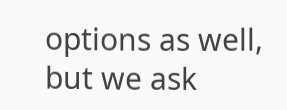options as well, but we ask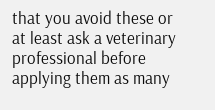that you avoid these or at least ask a veterinary professional before applying them as many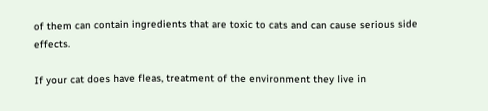of them can contain ingredients that are toxic to cats and can cause serious side effects.

If your cat does have fleas, treatment of the environment they live in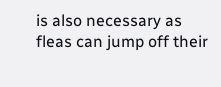is also necessary as fleas can jump off their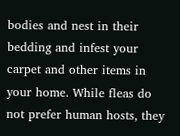bodies and nest in their bedding and infest your carpet and other items in your home. While fleas do not prefer human hosts, they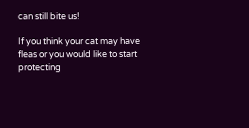can still bite us!

If you think your cat may have fleas or you would like to start protecting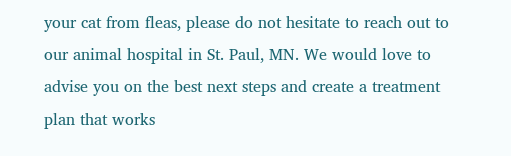your cat from fleas, please do not hesitate to reach out to our animal hospital in St. Paul, MN. We would love to advise you on the best next steps and create a treatment plan that works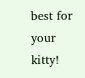best for your kitty!